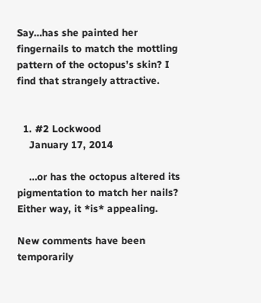Say…has she painted her fingernails to match the mottling pattern of the octopus’s skin? I find that strangely attractive.


  1. #2 Lockwood
    January 17, 2014

    …or has the octopus altered its pigmentation to match her nails? Either way, it *is* appealing.

New comments have been temporarily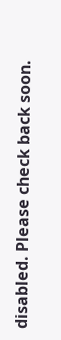disabled. Please check back soon.